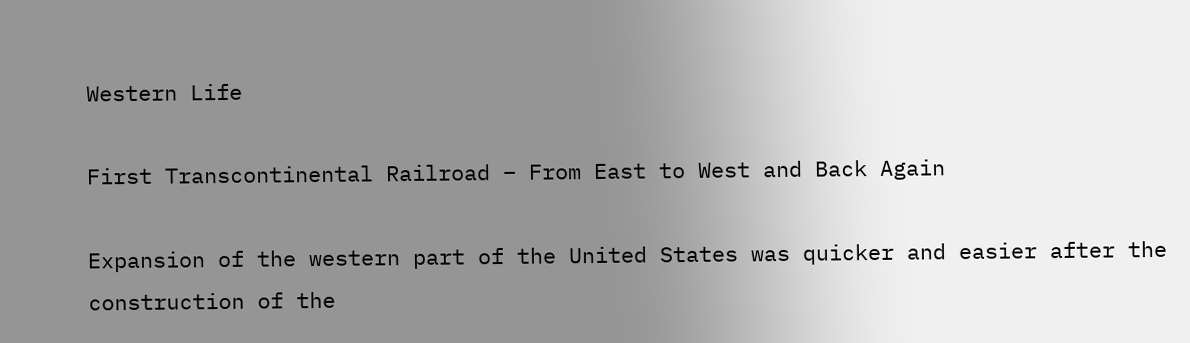Western Life

First Transcontinental Railroad – From East to West and Back Again

Expansion of the western part of the United States was quicker and easier after the construction of the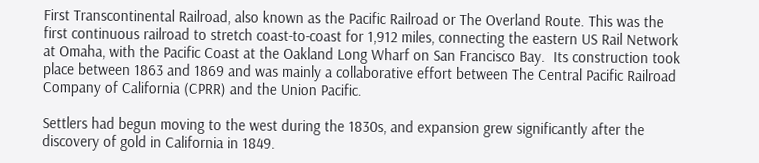First Transcontinental Railroad, also known as the Pacific Railroad or The Overland Route. This was the first continuous railroad to stretch coast-to-coast for 1,912 miles, connecting the eastern US Rail Network at Omaha, with the Pacific Coast at the Oakland Long Wharf on San Francisco Bay.  Its construction took place between 1863 and 1869 and was mainly a collaborative effort between The Central Pacific Railroad Company of California (CPRR) and the Union Pacific.

Settlers had begun moving to the west during the 1830s, and expansion grew significantly after the discovery of gold in California in 1849.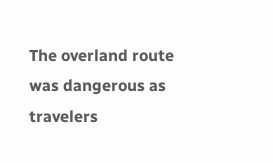The overland route was dangerous as travelers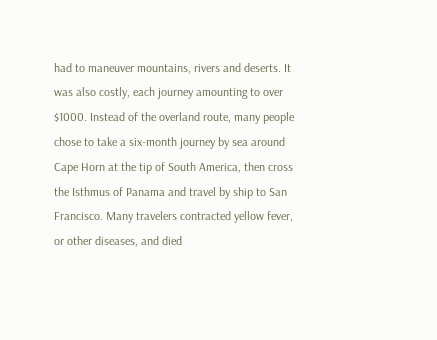had to maneuver mountains, rivers and deserts. It was also costly, each journey amounting to over $1000. Instead of the overland route, many people chose to take a six-month journey by sea around Cape Horn at the tip of South America, then cross the Isthmus of Panama and travel by ship to San Francisco. Many travelers contracted yellow fever, or other diseases, and died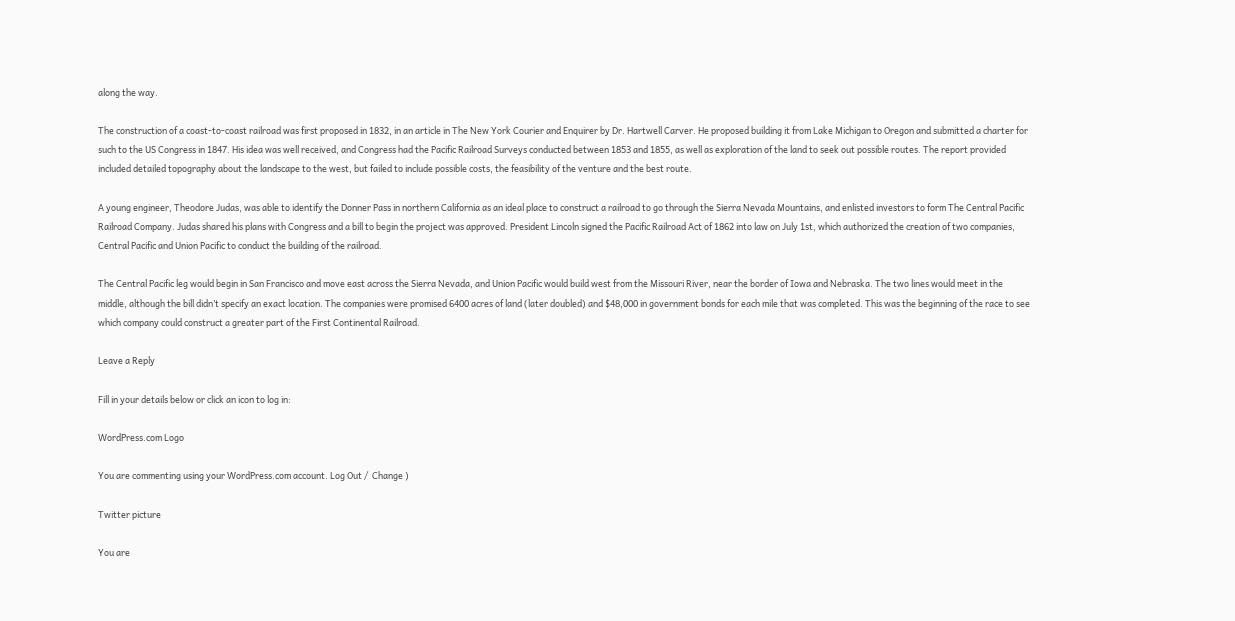along the way.

The construction of a coast-to-coast railroad was first proposed in 1832, in an article in The New York Courier and Enquirer by Dr. Hartwell Carver. He proposed building it from Lake Michigan to Oregon and submitted a charter for such to the US Congress in 1847. His idea was well received, and Congress had the Pacific Railroad Surveys conducted between 1853 and 1855, as well as exploration of the land to seek out possible routes. The report provided included detailed topography about the landscape to the west, but failed to include possible costs, the feasibility of the venture and the best route.

A young engineer, Theodore Judas, was able to identify the Donner Pass in northern California as an ideal place to construct a railroad to go through the Sierra Nevada Mountains, and enlisted investors to form The Central Pacific Railroad Company. Judas shared his plans with Congress and a bill to begin the project was approved. President Lincoln signed the Pacific Railroad Act of 1862 into law on July 1st, which authorized the creation of two companies, Central Pacific and Union Pacific to conduct the building of the railroad.

The Central Pacific leg would begin in San Francisco and move east across the Sierra Nevada, and Union Pacific would build west from the Missouri River, near the border of Iowa and Nebraska. The two lines would meet in the middle, although the bill didn’t specify an exact location. The companies were promised 6400 acres of land (later doubled) and $48,000 in government bonds for each mile that was completed. This was the beginning of the race to see which company could construct a greater part of the First Continental Railroad.

Leave a Reply

Fill in your details below or click an icon to log in:

WordPress.com Logo

You are commenting using your WordPress.com account. Log Out /  Change )

Twitter picture

You are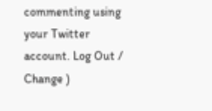commenting using your Twitter account. Log Out /  Change )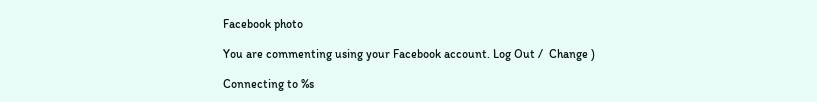Facebook photo

You are commenting using your Facebook account. Log Out /  Change )

Connecting to %s